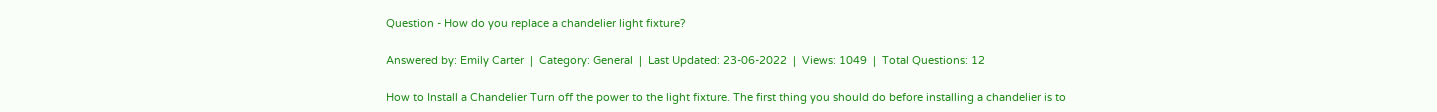Question - How do you replace a chandelier light fixture?

Answered by: Emily Carter  |  Category: General  |  Last Updated: 23-06-2022  |  Views: 1049  |  Total Questions: 12

How to Install a Chandelier Turn off the power to the light fixture. The first thing you should do before installing a chandelier is to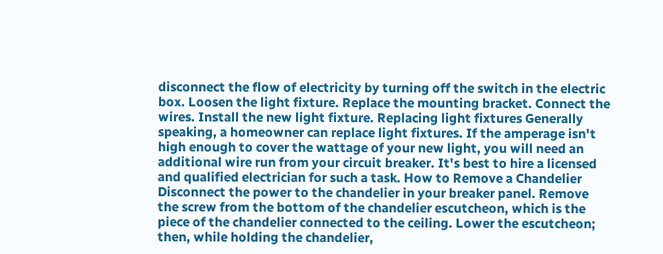disconnect the flow of electricity by turning off the switch in the electric box. Loosen the light fixture. Replace the mounting bracket. Connect the wires. Install the new light fixture. Replacing light fixtures Generally speaking, a homeowner can replace light fixtures. If the amperage isn't high enough to cover the wattage of your new light, you will need an additional wire run from your circuit breaker. It's best to hire a licensed and qualified electrician for such a task. How to Remove a Chandelier Disconnect the power to the chandelier in your breaker panel. Remove the screw from the bottom of the chandelier escutcheon, which is the piece of the chandelier connected to the ceiling. Lower the escutcheon; then, while holding the chandelier,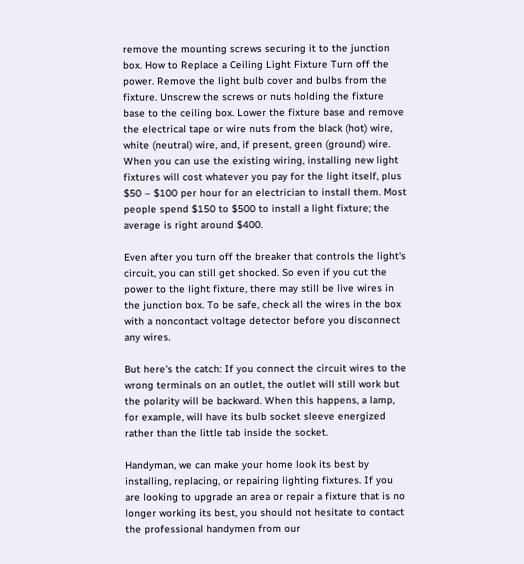remove the mounting screws securing it to the junction box. How to Replace a Ceiling Light Fixture Turn off the power. Remove the light bulb cover and bulbs from the fixture. Unscrew the screws or nuts holding the fixture base to the ceiling box. Lower the fixture base and remove the electrical tape or wire nuts from the black (hot) wire, white (neutral) wire, and, if present, green (ground) wire. When you can use the existing wiring, installing new light fixtures will cost whatever you pay for the light itself, plus $50 – $100 per hour for an electrician to install them. Most people spend $150 to $500 to install a light fixture; the average is right around $400.

Even after you turn off the breaker that controls the light's circuit, you can still get shocked. So even if you cut the power to the light fixture, there may still be live wires in the junction box. To be safe, check all the wires in the box with a noncontact voltage detector before you disconnect any wires.

But here's the catch: If you connect the circuit wires to the wrong terminals on an outlet, the outlet will still work but the polarity will be backward. When this happens, a lamp, for example, will have its bulb socket sleeve energized rather than the little tab inside the socket.

Handyman, we can make your home look its best by installing, replacing, or repairing lighting fixtures. If you are looking to upgrade an area or repair a fixture that is no longer working its best, you should not hesitate to contact the professional handymen from our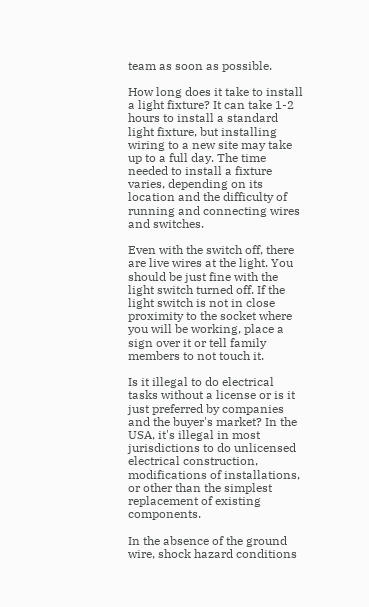team as soon as possible.

How long does it take to install a light fixture? It can take 1-2 hours to install a standard light fixture, but installing wiring to a new site may take up to a full day. The time needed to install a fixture varies, depending on its location and the difficulty of running and connecting wires and switches.

Even with the switch off, there are live wires at the light. You should be just fine with the light switch turned off. If the light switch is not in close proximity to the socket where you will be working, place a sign over it or tell family members to not touch it.

Is it illegal to do electrical tasks without a license or is it just preferred by companies and the buyer's market? In the USA, it's illegal in most jurisdictions to do unlicensed electrical construction, modifications of installations, or other than the simplest replacement of existing components.

In the absence of the ground wire, shock hazard conditions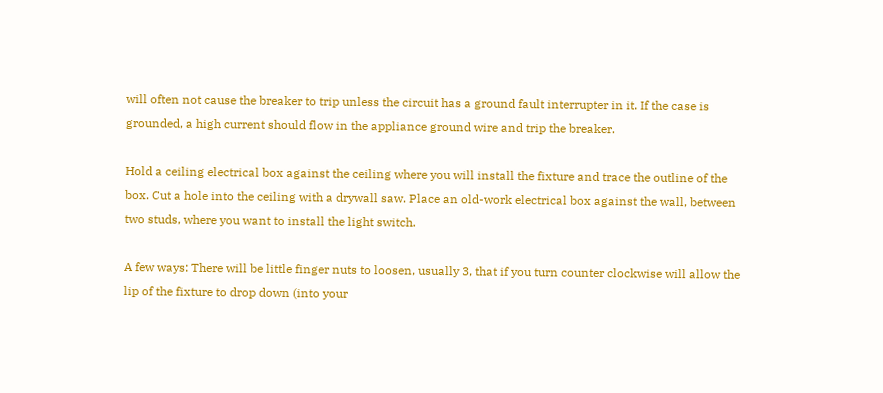will often not cause the breaker to trip unless the circuit has a ground fault interrupter in it. If the case is grounded, a high current should flow in the appliance ground wire and trip the breaker.

Hold a ceiling electrical box against the ceiling where you will install the fixture and trace the outline of the box. Cut a hole into the ceiling with a drywall saw. Place an old-work electrical box against the wall, between two studs, where you want to install the light switch.

A few ways: There will be little finger nuts to loosen, usually 3, that if you turn counter clockwise will allow the lip of the fixture to drop down (into your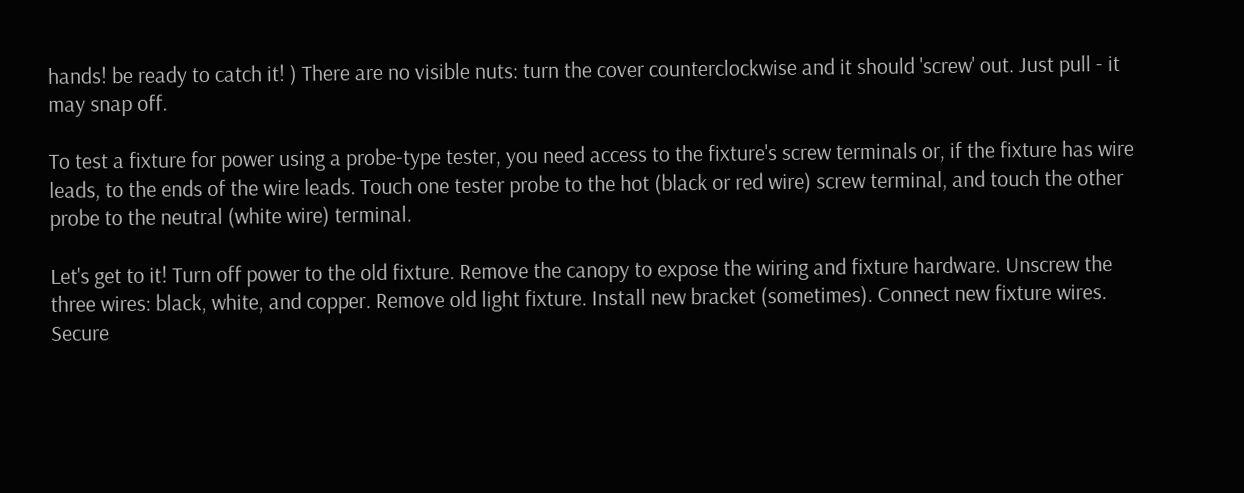hands! be ready to catch it! ) There are no visible nuts: turn the cover counterclockwise and it should 'screw' out. Just pull - it may snap off.

To test a fixture for power using a probe-type tester, you need access to the fixture's screw terminals or, if the fixture has wire leads, to the ends of the wire leads. Touch one tester probe to the hot (black or red wire) screw terminal, and touch the other probe to the neutral (white wire) terminal.

Let's get to it! Turn off power to the old fixture. Remove the canopy to expose the wiring and fixture hardware. Unscrew the three wires: black, white, and copper. Remove old light fixture. Install new bracket (sometimes). Connect new fixture wires. Secure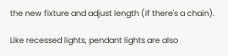the new fixture and adjust length (if there's a chain).

Like recessed lights, pendant lights are also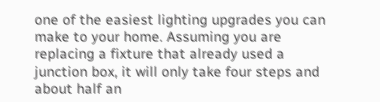one of the easiest lighting upgrades you can make to your home. Assuming you are replacing a fixture that already used a junction box, it will only take four steps and about half an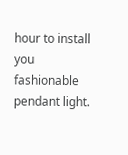hour to install you fashionable pendant light.